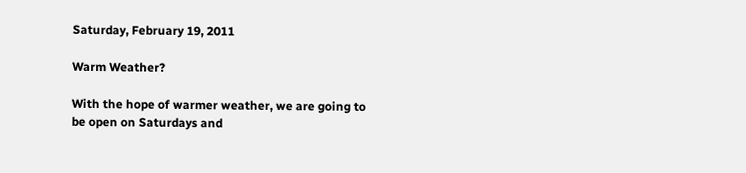Saturday, February 19, 2011

Warm Weather?

With the hope of warmer weather, we are going to be open on Saturdays and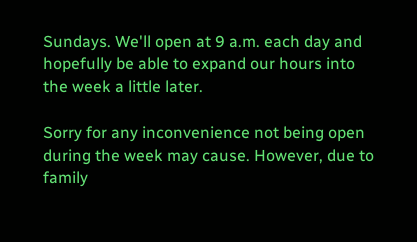Sundays. We'll open at 9 a.m. each day and hopefully be able to expand our hours into the week a little later.

Sorry for any inconvenience not being open during the week may cause. However, due to family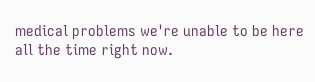medical problems we're unable to be here all the time right now.